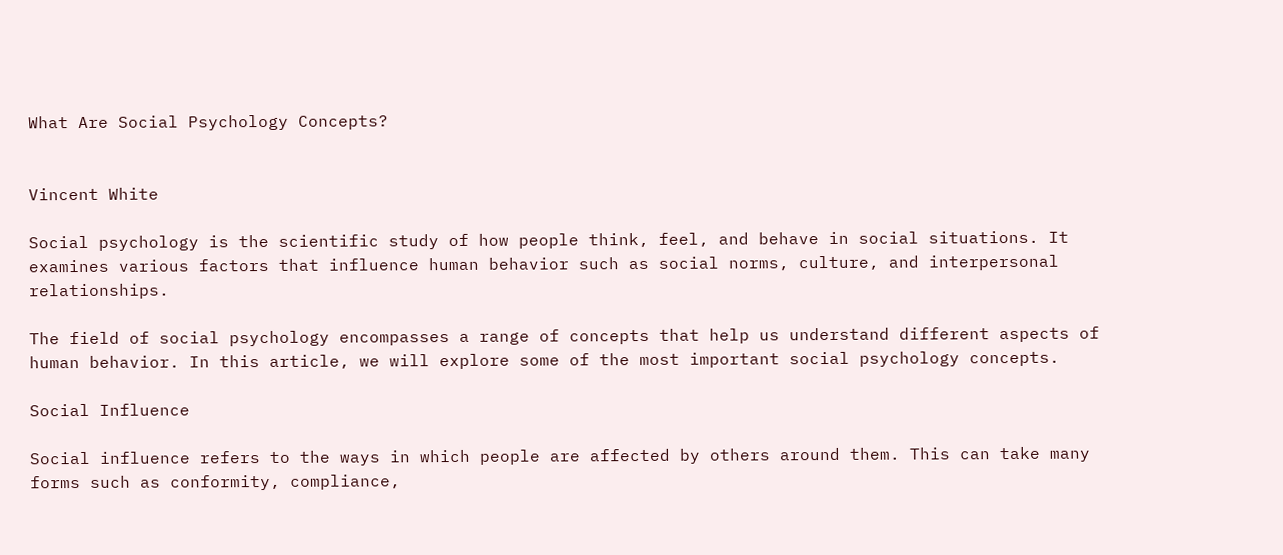What Are Social Psychology Concepts?


Vincent White

Social psychology is the scientific study of how people think, feel, and behave in social situations. It examines various factors that influence human behavior such as social norms, culture, and interpersonal relationships.

The field of social psychology encompasses a range of concepts that help us understand different aspects of human behavior. In this article, we will explore some of the most important social psychology concepts.

Social Influence

Social influence refers to the ways in which people are affected by others around them. This can take many forms such as conformity, compliance,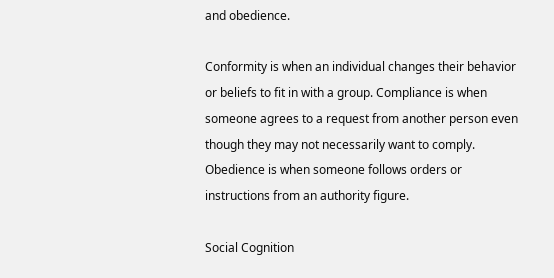and obedience.

Conformity is when an individual changes their behavior or beliefs to fit in with a group. Compliance is when someone agrees to a request from another person even though they may not necessarily want to comply. Obedience is when someone follows orders or instructions from an authority figure.

Social Cognition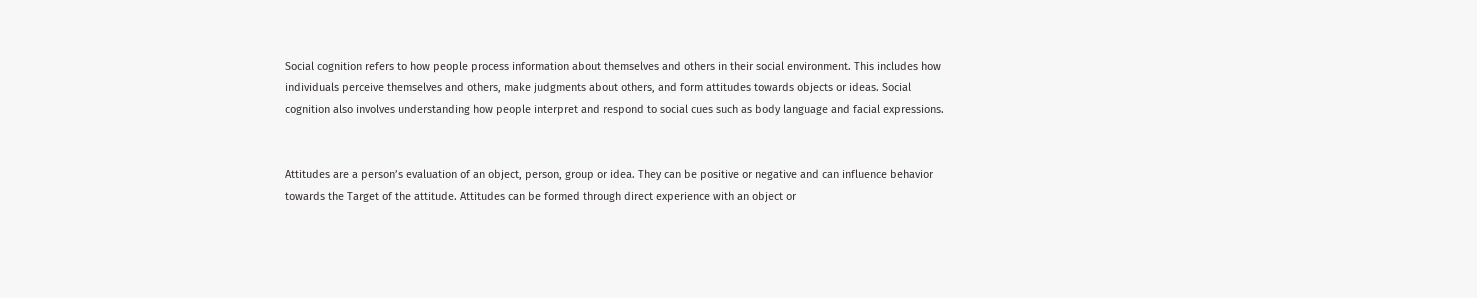Social cognition refers to how people process information about themselves and others in their social environment. This includes how individuals perceive themselves and others, make judgments about others, and form attitudes towards objects or ideas. Social cognition also involves understanding how people interpret and respond to social cues such as body language and facial expressions.


Attitudes are a person’s evaluation of an object, person, group or idea. They can be positive or negative and can influence behavior towards the Target of the attitude. Attitudes can be formed through direct experience with an object or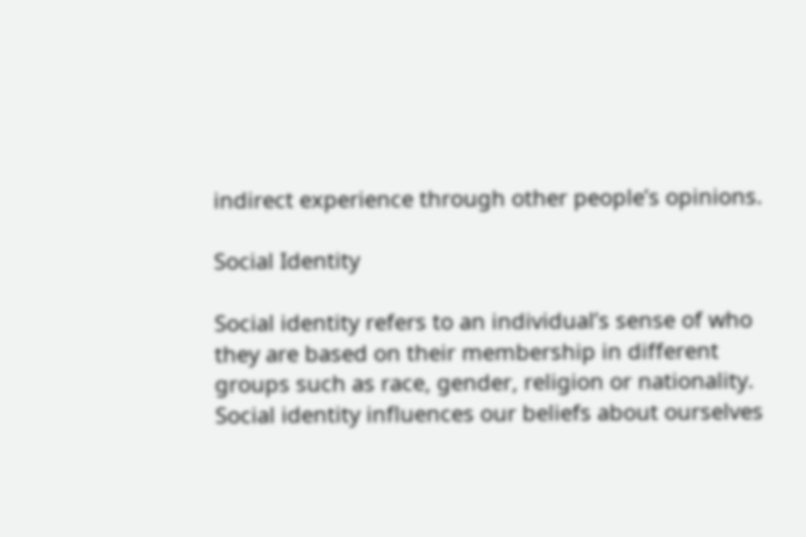indirect experience through other people’s opinions.

Social Identity

Social identity refers to an individual’s sense of who they are based on their membership in different groups such as race, gender, religion or nationality. Social identity influences our beliefs about ourselves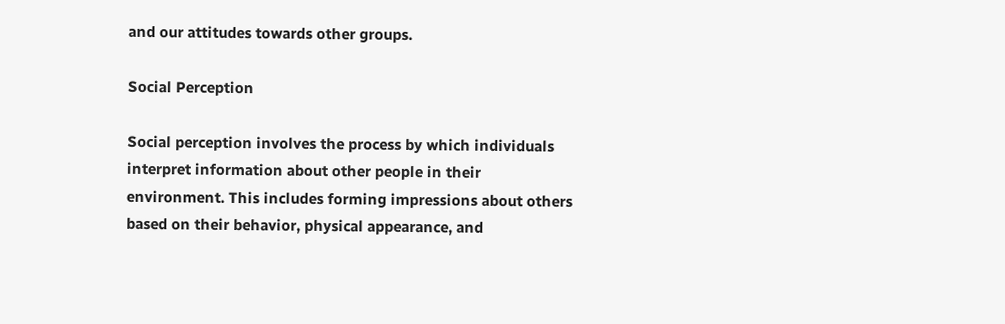and our attitudes towards other groups.

Social Perception

Social perception involves the process by which individuals interpret information about other people in their environment. This includes forming impressions about others based on their behavior, physical appearance, and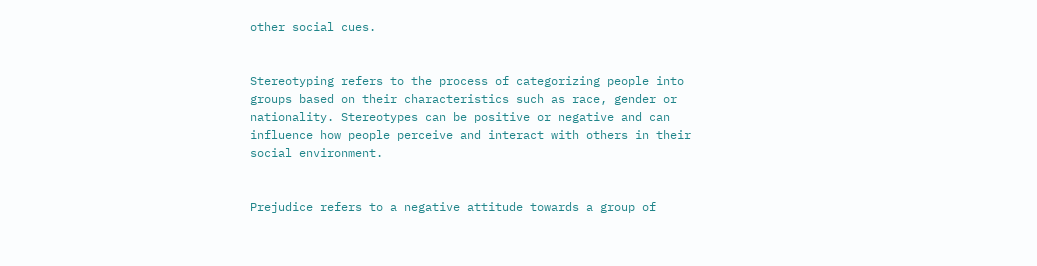other social cues.


Stereotyping refers to the process of categorizing people into groups based on their characteristics such as race, gender or nationality. Stereotypes can be positive or negative and can influence how people perceive and interact with others in their social environment.


Prejudice refers to a negative attitude towards a group of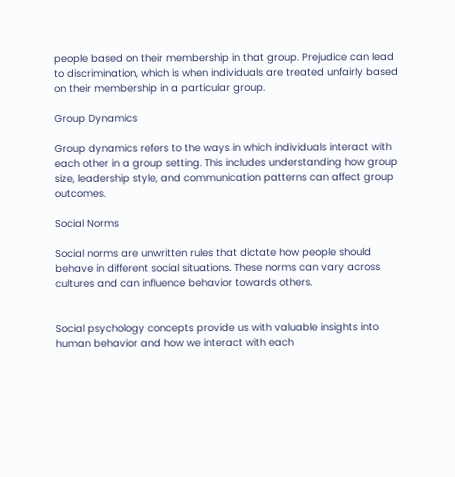people based on their membership in that group. Prejudice can lead to discrimination, which is when individuals are treated unfairly based on their membership in a particular group.

Group Dynamics

Group dynamics refers to the ways in which individuals interact with each other in a group setting. This includes understanding how group size, leadership style, and communication patterns can affect group outcomes.

Social Norms

Social norms are unwritten rules that dictate how people should behave in different social situations. These norms can vary across cultures and can influence behavior towards others.


Social psychology concepts provide us with valuable insights into human behavior and how we interact with each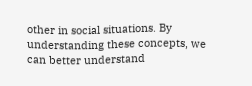other in social situations. By understanding these concepts, we can better understand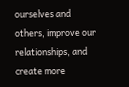ourselves and others, improve our relationships, and create more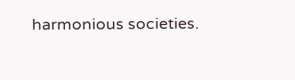harmonious societies.